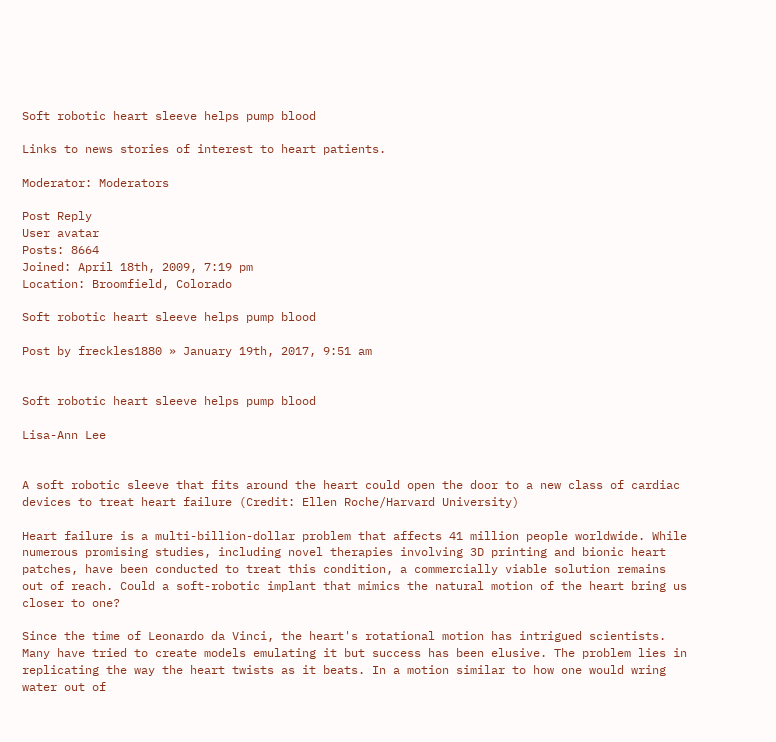Soft robotic heart sleeve helps pump blood

Links to news stories of interest to heart patients.

Moderator: Moderators

Post Reply
User avatar
Posts: 8664
Joined: April 18th, 2009, 7:19 pm
Location: Broomfield, Colorado

Soft robotic heart sleeve helps pump blood

Post by freckles1880 » January 19th, 2017, 9:51 am


Soft robotic heart sleeve helps pump blood

Lisa-Ann Lee


A soft robotic sleeve that fits around the heart could open the door to a new class of cardiac devices to treat heart failure (Credit: Ellen Roche/Harvard University)

Heart failure is a multi-billion-dollar problem that affects 41 million people worldwide. While numerous promising studies, including novel therapies involving 3D printing and bionic heart patches, have been conducted to treat this condition, a commercially viable solution remains out of reach. Could a soft-robotic implant that mimics the natural motion of the heart bring us closer to one?

Since the time of Leonardo da Vinci, the heart's rotational motion has intrigued scientists. Many have tried to create models emulating it but success has been elusive. The problem lies in replicating the way the heart twists as it beats. In a motion similar to how one would wring water out of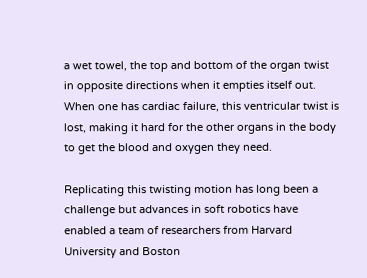a wet towel, the top and bottom of the organ twist in opposite directions when it empties itself out. When one has cardiac failure, this ventricular twist is lost, making it hard for the other organs in the body to get the blood and oxygen they need.

Replicating this twisting motion has long been a challenge but advances in soft robotics have enabled a team of researchers from Harvard University and Boston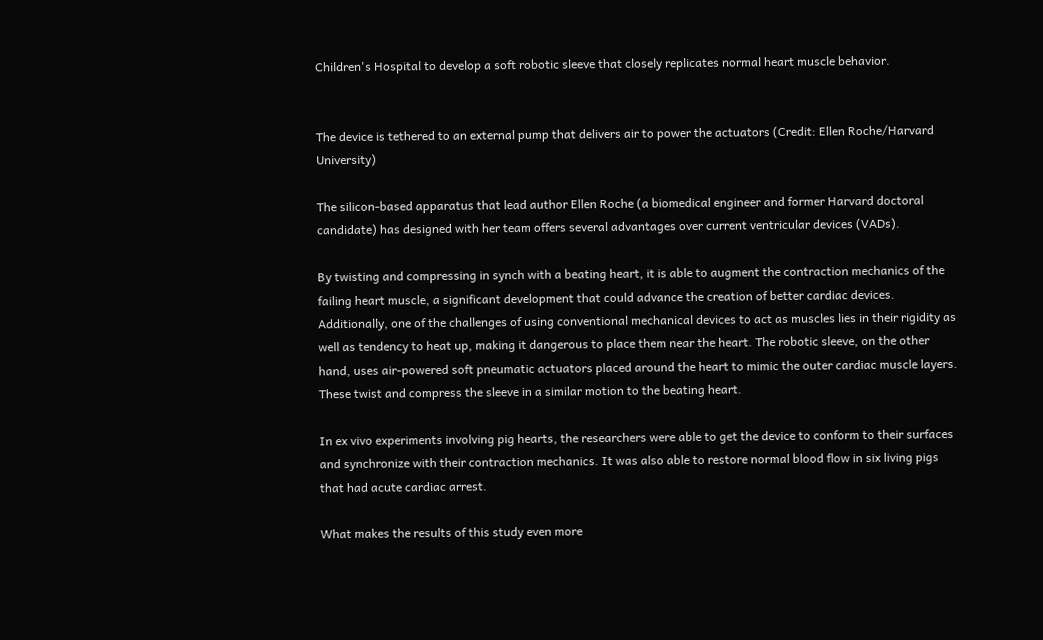Children's Hospital to develop a soft robotic sleeve that closely replicates normal heart muscle behavior.


The device is tethered to an external pump that delivers air to power the actuators (Credit: Ellen Roche/Harvard University)

The silicon-based apparatus that lead author Ellen Roche (a biomedical engineer and former Harvard doctoral candidate) has designed with her team offers several advantages over current ventricular devices (VADs).

By twisting and compressing in synch with a beating heart, it is able to augment the contraction mechanics of the failing heart muscle, a significant development that could advance the creation of better cardiac devices. Additionally, one of the challenges of using conventional mechanical devices to act as muscles lies in their rigidity as well as tendency to heat up, making it dangerous to place them near the heart. The robotic sleeve, on the other hand, uses air-powered soft pneumatic actuators placed around the heart to mimic the outer cardiac muscle layers. These twist and compress the sleeve in a similar motion to the beating heart.

In ex vivo experiments involving pig hearts, the researchers were able to get the device to conform to their surfaces and synchronize with their contraction mechanics. It was also able to restore normal blood flow in six living pigs that had acute cardiac arrest.

What makes the results of this study even more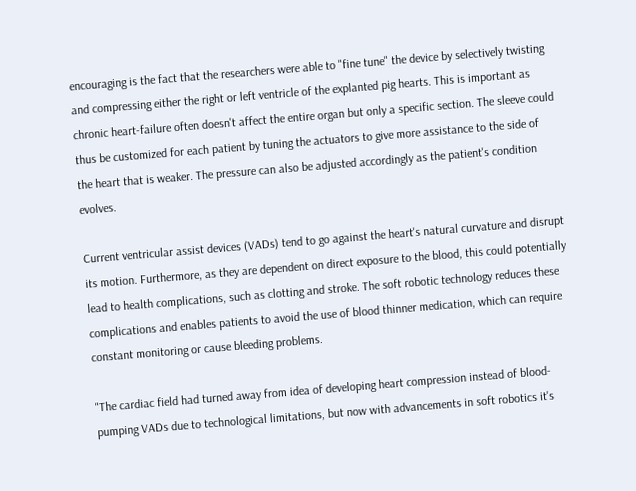encouraging is the fact that the researchers were able to "fine tune" the device by selectively twisting and compressing either the right or left ventricle of the explanted pig hearts. This is important as chronic heart-failure often doesn't affect the entire organ but only a specific section. The sleeve could thus be customized for each patient by tuning the actuators to give more assistance to the side of the heart that is weaker. The pressure can also be adjusted accordingly as the patient's condition evolves.

Current ventricular assist devices (VADs) tend to go against the heart's natural curvature and disrupt its motion. Furthermore, as they are dependent on direct exposure to the blood, this could potentially lead to health complications, such as clotting and stroke. The soft robotic technology reduces these complications and enables patients to avoid the use of blood thinner medication, which can require constant monitoring or cause bleeding problems.

"The cardiac field had turned away from idea of developing heart compression instead of blood-pumping VADs due to technological limitations, but now with advancements in soft robotics it's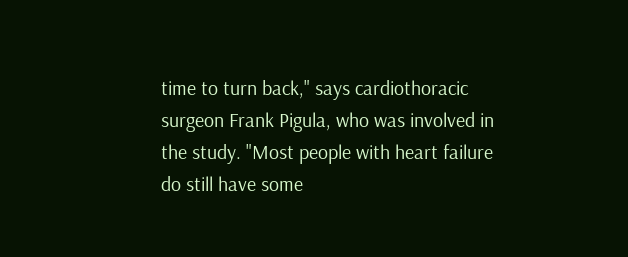time to turn back," says cardiothoracic surgeon Frank Pigula, who was involved in the study. "Most people with heart failure do still have some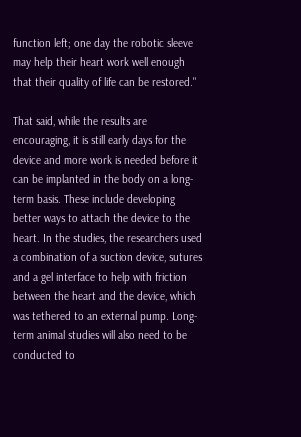function left; one day the robotic sleeve may help their heart work well enough that their quality of life can be restored."

That said, while the results are encouraging, it is still early days for the device and more work is needed before it can be implanted in the body on a long-term basis. These include developing better ways to attach the device to the heart. In the studies, the researchers used a combination of a suction device, sutures and a gel interface to help with friction between the heart and the device, which was tethered to an external pump. Long-term animal studies will also need to be conducted to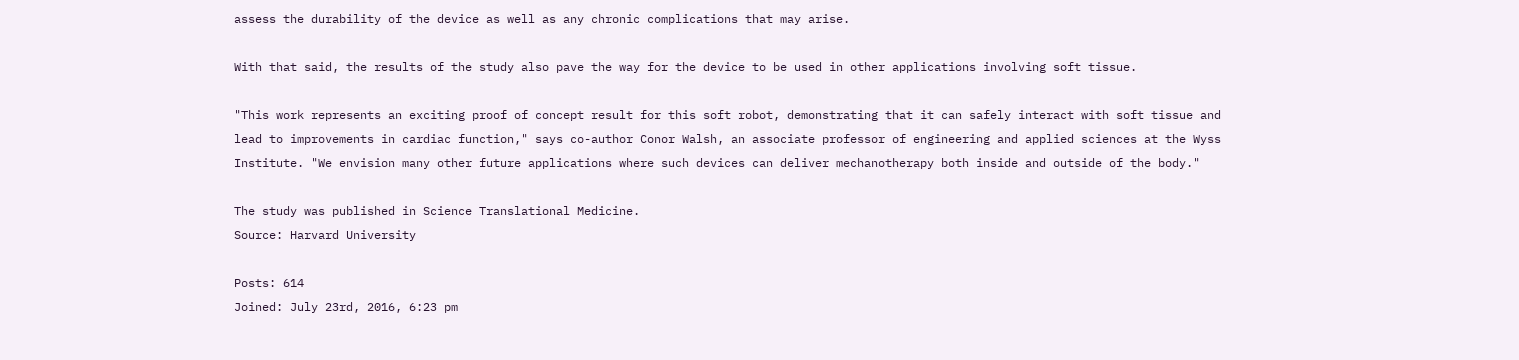assess the durability of the device as well as any chronic complications that may arise.

With that said, the results of the study also pave the way for the device to be used in other applications involving soft tissue.

"This work represents an exciting proof of concept result for this soft robot, demonstrating that it can safely interact with soft tissue and lead to improvements in cardiac function," says co-author Conor Walsh, an associate professor of engineering and applied sciences at the Wyss Institute. "We envision many other future applications where such devices can deliver mechanotherapy both inside and outside of the body."

The study was published in Science Translational Medicine.
Source: Harvard University

Posts: 614
Joined: July 23rd, 2016, 6:23 pm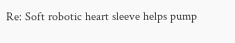Re: Soft robotic heart sleeve helps pump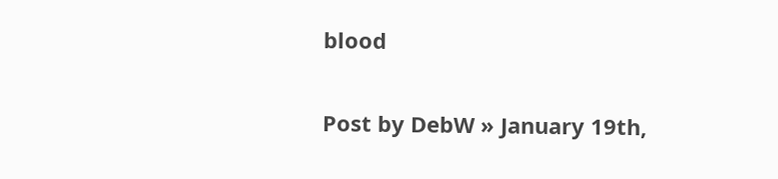blood

Post by DebW » January 19th,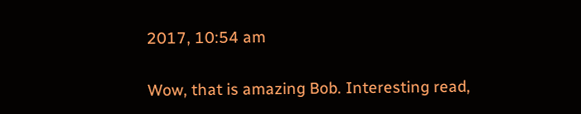2017, 10:54 am

Wow, that is amazing Bob. Interesting read,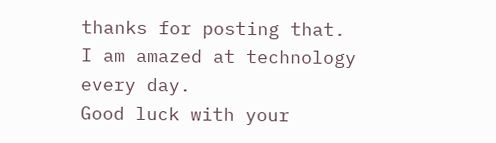thanks for posting that. I am amazed at technology every day.
Good luck with your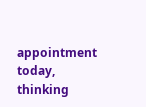appointment today, thinking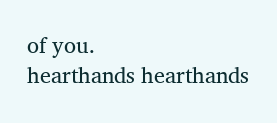of you.
hearthands hearthands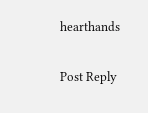hearthands

Post Reply